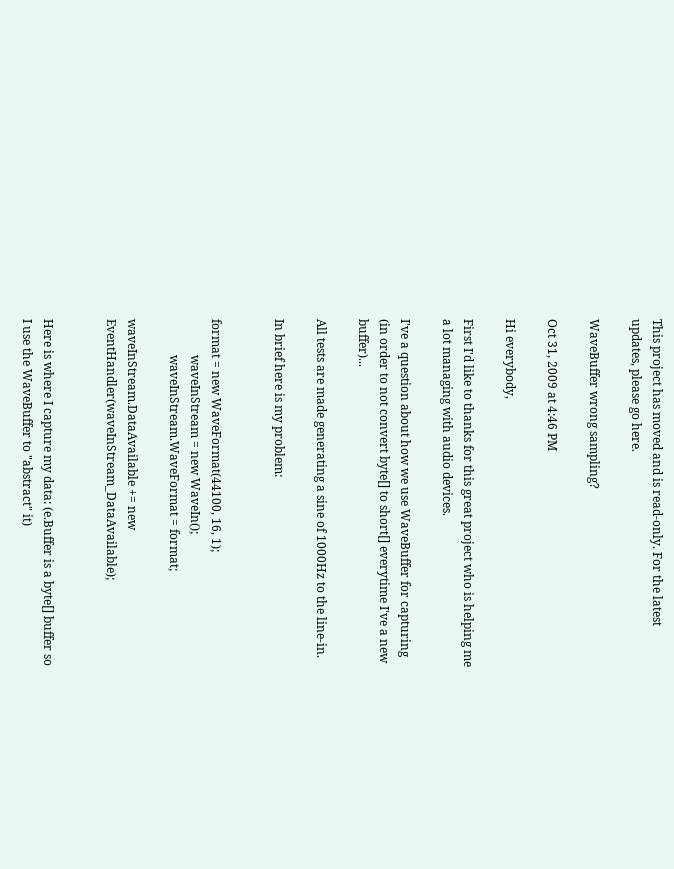This project has moved and is read-only. For the latest updates, please go here.

WaveBuffer wrong sampling?

Oct 31, 2009 at 4:46 PM

Hi everybody,

First I'd like to thanks for this great project who is helping me a lot managing with audio devices.

I've a question about how we use WaveBuffer for capturing (in order to not convert byte[] to short[] everytime I've a new buffer)...

All tests are made generating a sine of 1000Hz to the line-in.

In brief here is my problem:


format = new WaveFormat(44100, 16, 1);
            waveInStream = new WaveIn();
            waveInStream.WaveFormat = format;

waveInStream.DataAvailable += new EventHandler(waveInStream_DataAvailable);


Here is where I capture my data: (e.Buffer is a byte[] buffer so I use the WaveBuffer to "abstract" it)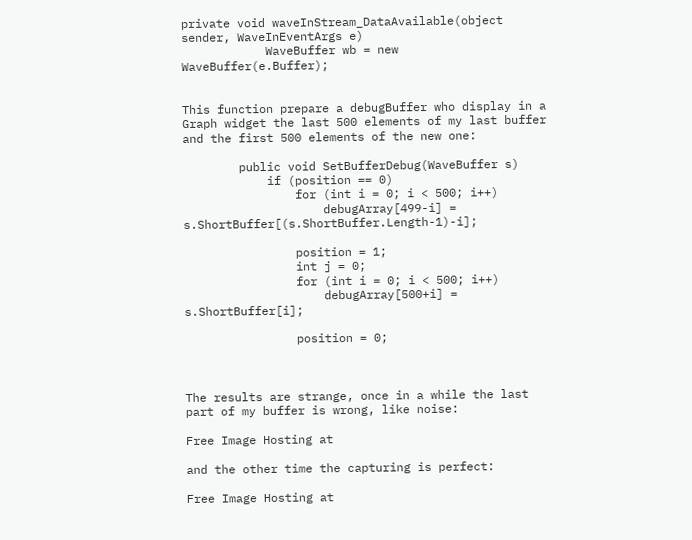private void waveInStream_DataAvailable(object sender, WaveInEventArgs e)
            WaveBuffer wb = new WaveBuffer(e.Buffer);


This function prepare a debugBuffer who display in a Graph widget the last 500 elements of my last buffer and the first 500 elements of the new one:

        public void SetBufferDebug(WaveBuffer s)
            if (position == 0)
                for (int i = 0; i < 500; i++)
                    debugArray[499-i] = s.ShortBuffer[(s.ShortBuffer.Length-1)-i];

                position = 1;
                int j = 0;
                for (int i = 0; i < 500; i++)
                    debugArray[500+i] = s.ShortBuffer[i];

                position = 0;



The results are strange, once in a while the last part of my buffer is wrong, like noise:

Free Image Hosting at

and the other time the capturing is perfect:

Free Image Hosting at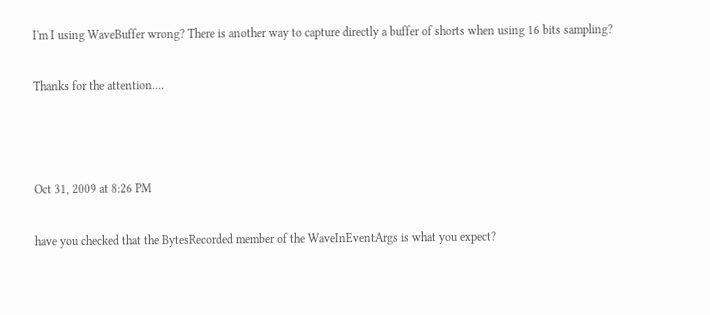I'm I using WaveBuffer wrong? There is another way to capture directly a buffer of shorts when using 16 bits sampling?

Thanks for the attention....



Oct 31, 2009 at 8:26 PM

have you checked that the BytesRecorded member of the WaveInEventArgs is what you expect?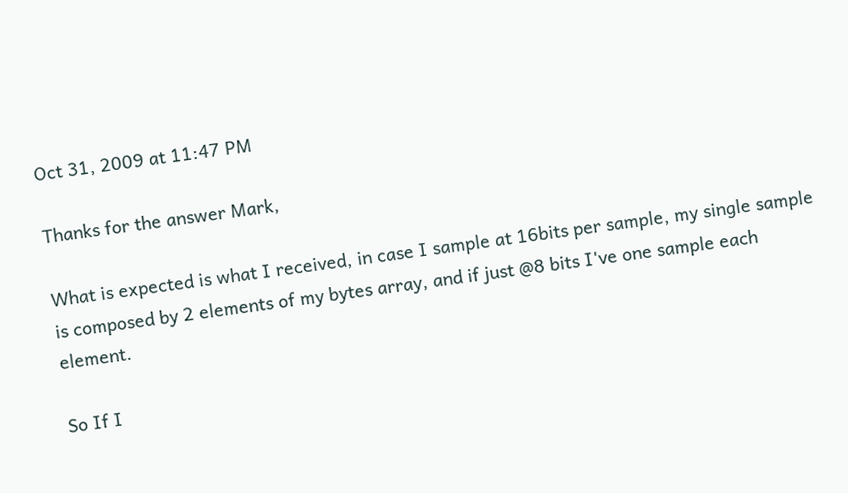Oct 31, 2009 at 11:47 PM

Thanks for the answer Mark,

What is expected is what I received, in case I sample at 16bits per sample, my single sample is composed by 2 elements of my bytes array, and if just @8 bits I've one sample each element.

So If I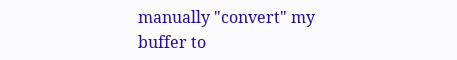manually "convert" my buffer to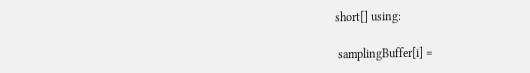short[] using:

 samplingBuffer[i] =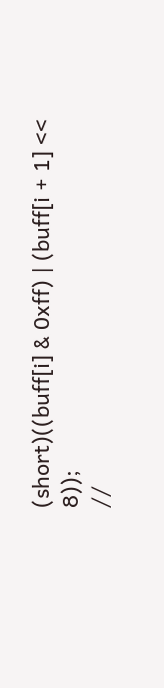(short)((buff[i] & 0xff) | (buff[i + 1] << 8));
//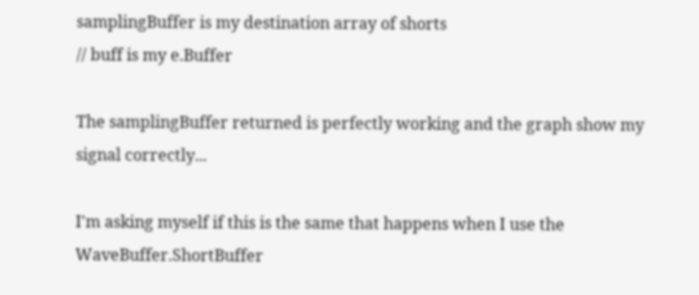samplingBuffer is my destination array of shorts
// buff is my e.Buffer

The samplingBuffer returned is perfectly working and the graph show my signal correctly...

I'm asking myself if this is the same that happens when I use the WaveBuffer.ShortBuffer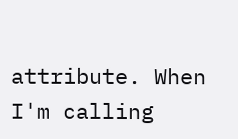attribute. When I'm calling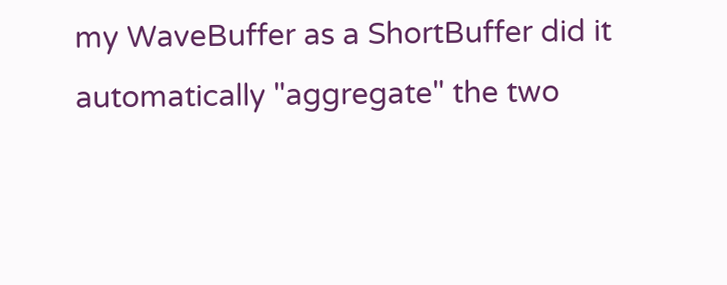my WaveBuffer as a ShortBuffer did it automatically "aggregate" the two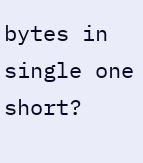bytes in single one short?